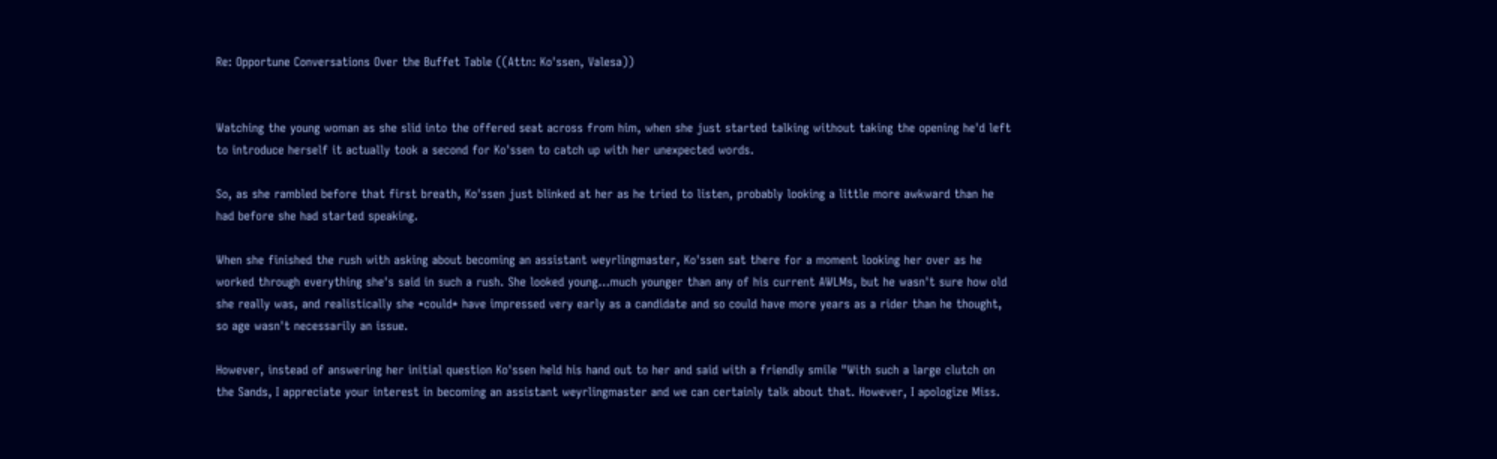Re: Opportune Conversations Over the Buffet Table ((Attn: Ko'ssen, Valesa))


Watching the young woman as she slid into the offered seat across from him, when she just started talking without taking the opening he'd left to introduce herself it actually took a second for Ko'ssen to catch up with her unexpected words.

So, as she rambled before that first breath, Ko'ssen just blinked at her as he tried to listen, probably looking a little more awkward than he had before she had started speaking.

When she finished the rush with asking about becoming an assistant weyrlingmaster, Ko'ssen sat there for a moment looking her over as he worked through everything she's said in such a rush. She looked young...much younger than any of his current AWLMs, but he wasn't sure how old she really was, and realistically she *could* have impressed very early as a candidate and so could have more years as a rider than he thought, so age wasn't necessarily an issue.

However, instead of answering her initial question Ko'ssen held his hand out to her and said with a friendly smile "With such a large clutch on the Sands, I appreciate your interest in becoming an assistant weyrlingmaster and we can certainly talk about that. However, I apologize Miss.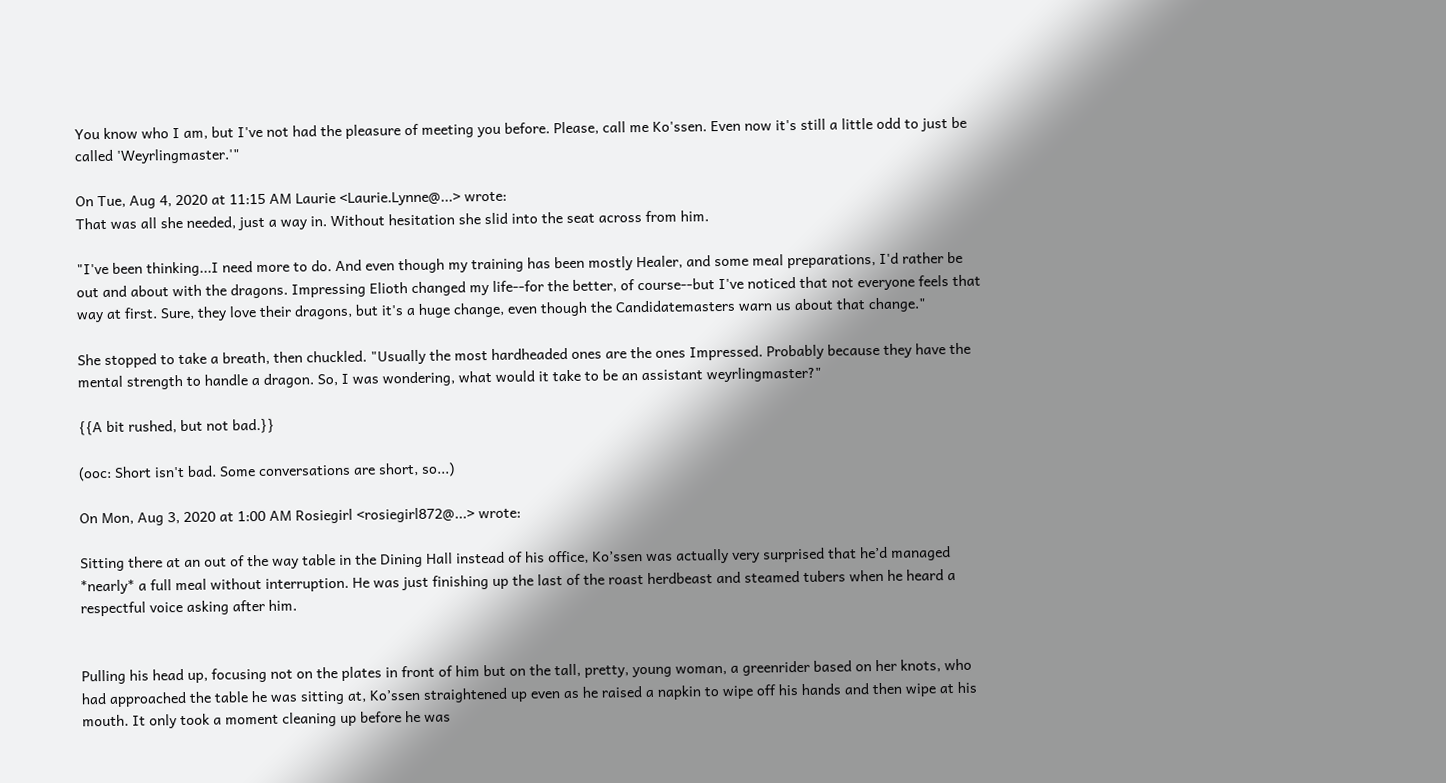You know who I am, but I've not had the pleasure of meeting you before. Please, call me Ko'ssen. Even now it's still a little odd to just be called 'Weyrlingmaster.'"

On Tue, Aug 4, 2020 at 11:15 AM Laurie <Laurie.Lynne@...> wrote:
That was all she needed, just a way in. Without hesitation she slid into the seat across from him.

"I've been thinking...I need more to do. And even though my training has been mostly Healer, and some meal preparations, I'd rather be out and about with the dragons. Impressing Elioth changed my life--for the better, of course--but I've noticed that not everyone feels that way at first. Sure, they love their dragons, but it's a huge change, even though the Candidatemasters warn us about that change."

She stopped to take a breath, then chuckled. "Usually the most hardheaded ones are the ones Impressed. Probably because they have the mental strength to handle a dragon. So, I was wondering, what would it take to be an assistant weyrlingmaster?"

{{A bit rushed, but not bad.}}

(ooc: Short isn't bad. Some conversations are short, so...)

On Mon, Aug 3, 2020 at 1:00 AM Rosiegirl <rosiegirl872@...> wrote:

Sitting there at an out of the way table in the Dining Hall instead of his office, Ko’ssen was actually very surprised that he’d managed *nearly* a full meal without interruption. He was just finishing up the last of the roast herdbeast and steamed tubers when he heard a respectful voice asking after him.


Pulling his head up, focusing not on the plates in front of him but on the tall, pretty, young woman, a greenrider based on her knots, who had approached the table he was sitting at, Ko’ssen straightened up even as he raised a napkin to wipe off his hands and then wipe at his mouth. It only took a moment cleaning up before he was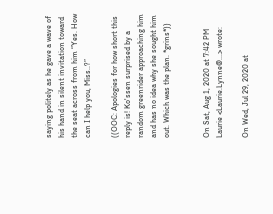saying politely as he gave a wave of his hand in silent invitation toward the seat across from him “Yes. How can I help you, Miss..?”

((OOC: Apologies for how short this reply is! Ko'ssen surprised by a random greenrider approaching him and has no idea why she sought him out. Which was the plan. *grins*))


On Sat, Aug 1, 2020 at 7:42 PM Laurie <Laurie.Lynne@...> wrote:

On Wed, Jul 29, 2020 at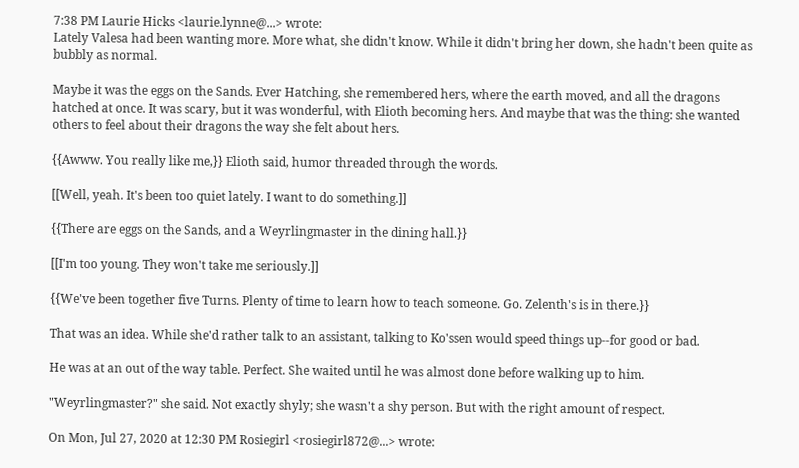7:38 PM Laurie Hicks <laurie.lynne@...> wrote:
Lately Valesa had been wanting more. More what, she didn't know. While it didn't bring her down, she hadn't been quite as bubbly as normal.

Maybe it was the eggs on the Sands. Ever Hatching, she remembered hers, where the earth moved, and all the dragons hatched at once. It was scary, but it was wonderful, with Elioth becoming hers. And maybe that was the thing: she wanted others to feel about their dragons the way she felt about hers.

{{Awww. You really like me,}} Elioth said, humor threaded through the words.

[[Well, yeah. It's been too quiet lately. I want to do something.]]

{{There are eggs on the Sands, and a Weyrlingmaster in the dining hall.}}

[[I'm too young. They won't take me seriously.]]

{{We've been together five Turns. Plenty of time to learn how to teach someone. Go. Zelenth's is in there.}}

That was an idea. While she'd rather talk to an assistant, talking to Ko'ssen would speed things up--for good or bad.

He was at an out of the way table. Perfect. She waited until he was almost done before walking up to him.

"Weyrlingmaster?" she said. Not exactly shyly; she wasn't a shy person. But with the right amount of respect.

On Mon, Jul 27, 2020 at 12:30 PM Rosiegirl <rosiegirl872@...> wrote: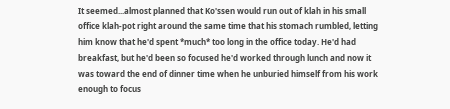It seemed...almost planned that Ko'ssen would run out of klah in his small office klah-pot right around the same time that his stomach rumbled, letting him know that he'd spent *much* too long in the office today. He'd had breakfast, but he'd been so focused he'd worked through lunch and now it was toward the end of dinner time when he unburied himself from his work enough to focus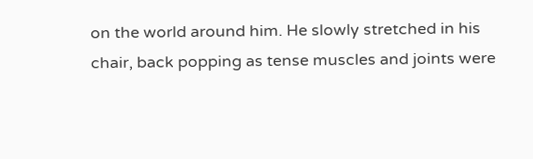on the world around him. He slowly stretched in his chair, back popping as tense muscles and joints were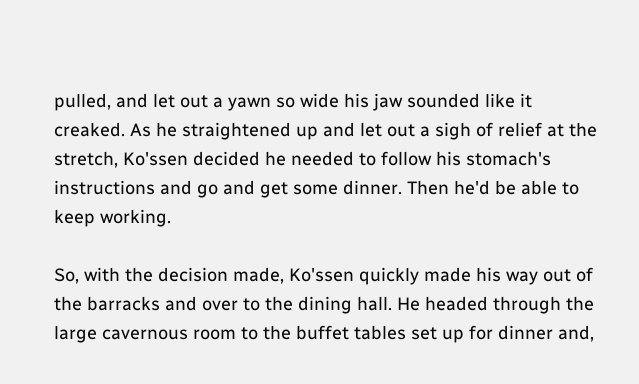pulled, and let out a yawn so wide his jaw sounded like it creaked. As he straightened up and let out a sigh of relief at the stretch, Ko'ssen decided he needed to follow his stomach's instructions and go and get some dinner. Then he'd be able to keep working.

So, with the decision made, Ko'ssen quickly made his way out of the barracks and over to the dining hall. He headed through the large cavernous room to the buffet tables set up for dinner and,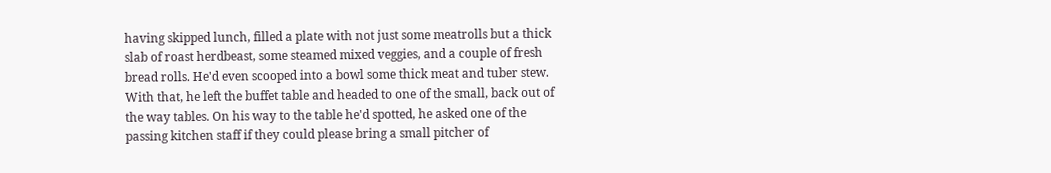having skipped lunch, filled a plate with not just some meatrolls but a thick slab of roast herdbeast, some steamed mixed veggies, and a couple of fresh bread rolls. He'd even scooped into a bowl some thick meat and tuber stew. With that, he left the buffet table and headed to one of the small, back out of the way tables. On his way to the table he'd spotted, he asked one of the passing kitchen staff if they could please bring a small pitcher of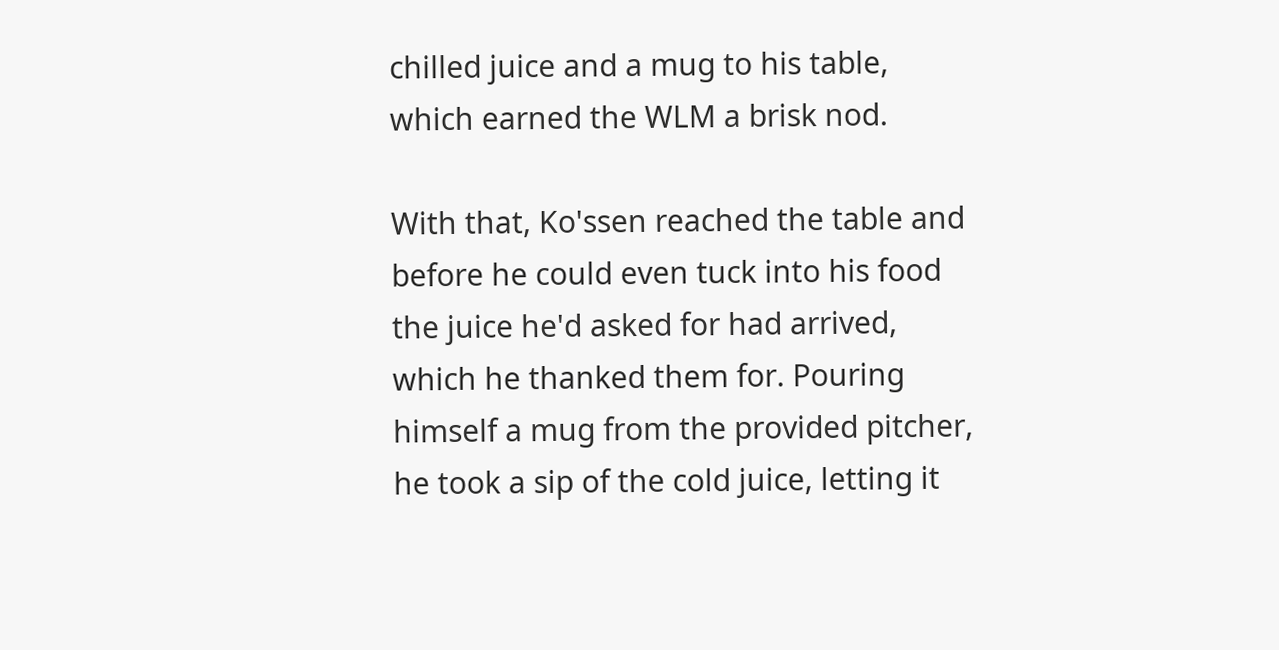chilled juice and a mug to his table, which earned the WLM a brisk nod.

With that, Ko'ssen reached the table and before he could even tuck into his food the juice he'd asked for had arrived, which he thanked them for. Pouring himself a mug from the provided pitcher, he took a sip of the cold juice, letting it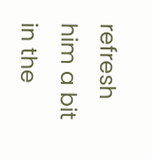refresh him a bit in the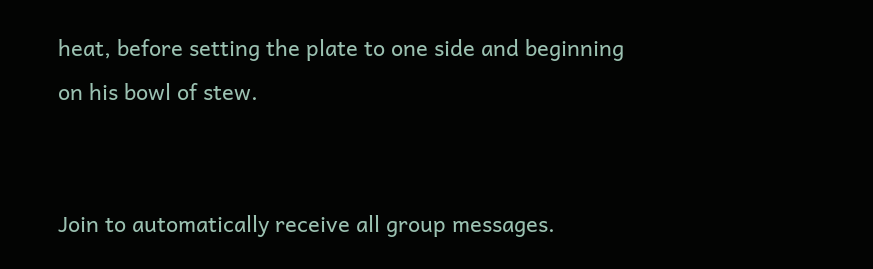heat, before setting the plate to one side and beginning on his bowl of stew.


Join to automatically receive all group messages.